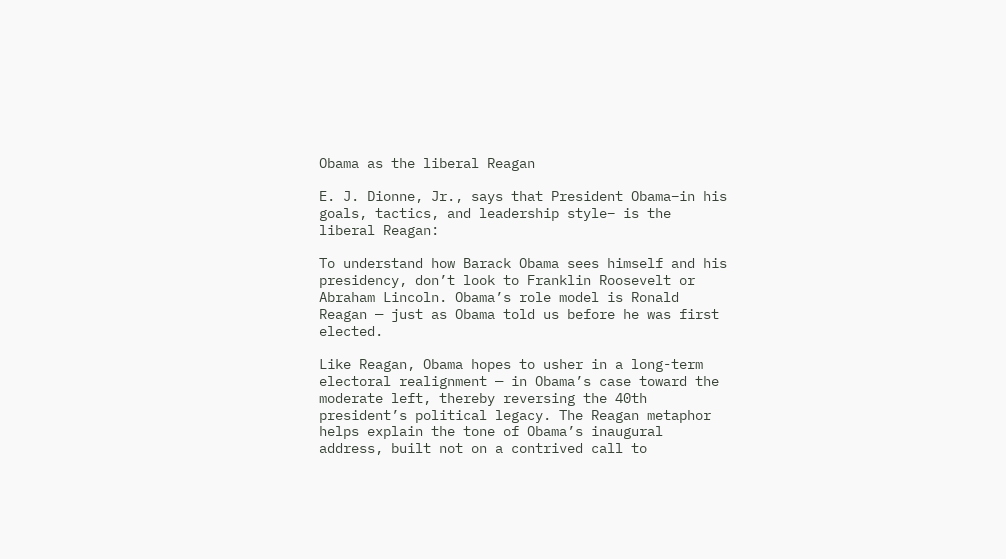Obama as the liberal Reagan

E. J. Dionne, Jr., says that President Obama–in his goals, tactics, and leadership style– is the liberal Reagan:

To understand how Barack Obama sees himself and his presidency, don’t look to Franklin Roosevelt or Abraham Lincoln. Obama’s role model is Ronald Reagan — just as Obama told us before he was first elected.

Like Reagan, Obama hopes to usher in a long-term electoral realignment — in Obama’s case toward the moderate left, thereby reversing the 40th president’s political legacy. The Reagan metaphor helps explain the tone of Obama’s inaugural address, built not on a contrived call to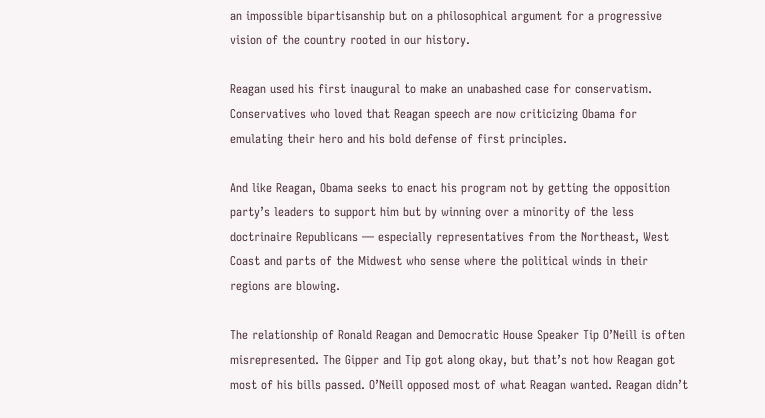an impossible bipartisanship but on a philosophical argument for a progressive vision of the country rooted in our history.

Reagan used his first inaugural to make an unabashed case for conservatism. Conservatives who loved that Reagan speech are now criticizing Obama for emulating their hero and his bold defense of first principles.

And like Reagan, Obama seeks to enact his program not by getting the opposition party’s leaders to support him but by winning over a minority of the less doctrinaire Republicans — especially representatives from the Northeast, West Coast and parts of the Midwest who sense where the political winds in their regions are blowing.

The relationship of Ronald Reagan and Democratic House Speaker Tip O’Neill is often misrepresented. The Gipper and Tip got along okay, but that’s not how Reagan got most of his bills passed. O’Neill opposed most of what Reagan wanted. Reagan didn’t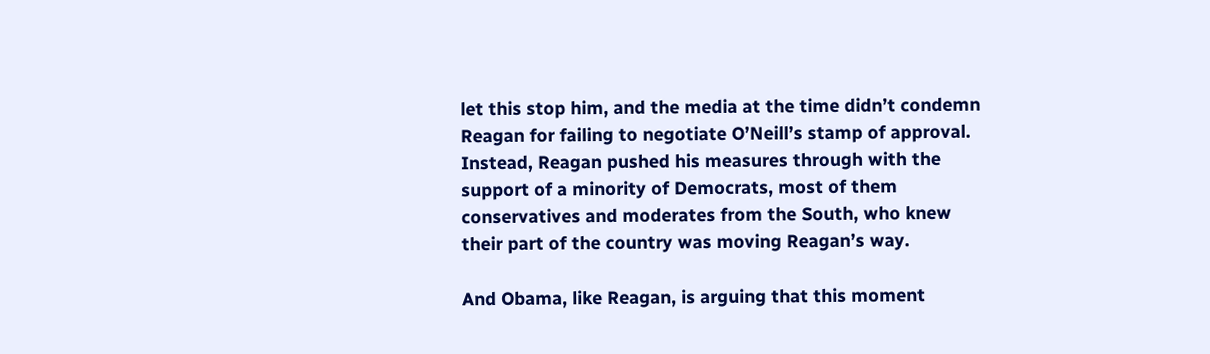let this stop him, and the media at the time didn’t condemn Reagan for failing to negotiate O’Neill’s stamp of approval. Instead, Reagan pushed his measures through with the support of a minority of Democrats, most of them conservatives and moderates from the South, who knew their part of the country was moving Reagan’s way.

And Obama, like Reagan, is arguing that this moment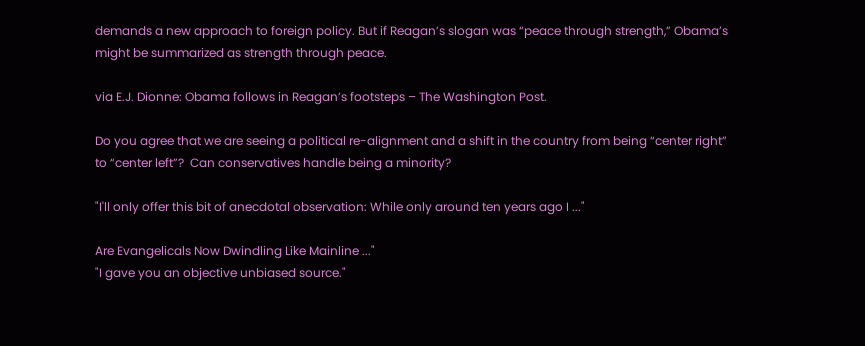demands a new approach to foreign policy. But if Reagan’s slogan was “peace through strength,” Obama’s might be summarized as strength through peace.

via E.J. Dionne: Obama follows in Reagan’s footsteps – The Washington Post.

Do you agree that we are seeing a political re-alignment and a shift in the country from being “center right” to “center left”?  Can conservatives handle being a minority?

"I'll only offer this bit of anecdotal observation: While only around ten years ago I ..."

Are Evangelicals Now Dwindling Like Mainline ..."
"I gave you an objective unbiased source."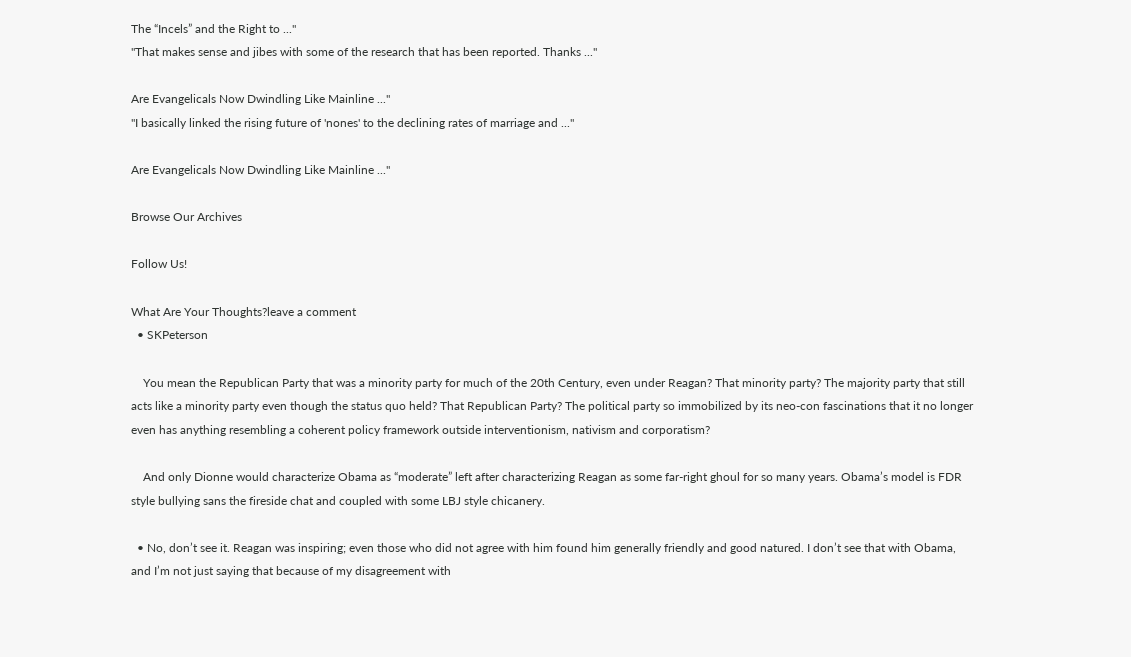The “Incels” and the Right to ..."
"That makes sense and jibes with some of the research that has been reported. Thanks ..."

Are Evangelicals Now Dwindling Like Mainline ..."
"I basically linked the rising future of 'nones' to the declining rates of marriage and ..."

Are Evangelicals Now Dwindling Like Mainline ..."

Browse Our Archives

Follow Us!

What Are Your Thoughts?leave a comment
  • SKPeterson

    You mean the Republican Party that was a minority party for much of the 20th Century, even under Reagan? That minority party? The majority party that still acts like a minority party even though the status quo held? That Republican Party? The political party so immobilized by its neo-con fascinations that it no longer even has anything resembling a coherent policy framework outside interventionism, nativism and corporatism?

    And only Dionne would characterize Obama as “moderate” left after characterizing Reagan as some far-right ghoul for so many years. Obama’s model is FDR style bullying sans the fireside chat and coupled with some LBJ style chicanery.

  • No, don’t see it. Reagan was inspiring; even those who did not agree with him found him generally friendly and good natured. I don’t see that with Obama, and I’m not just saying that because of my disagreement with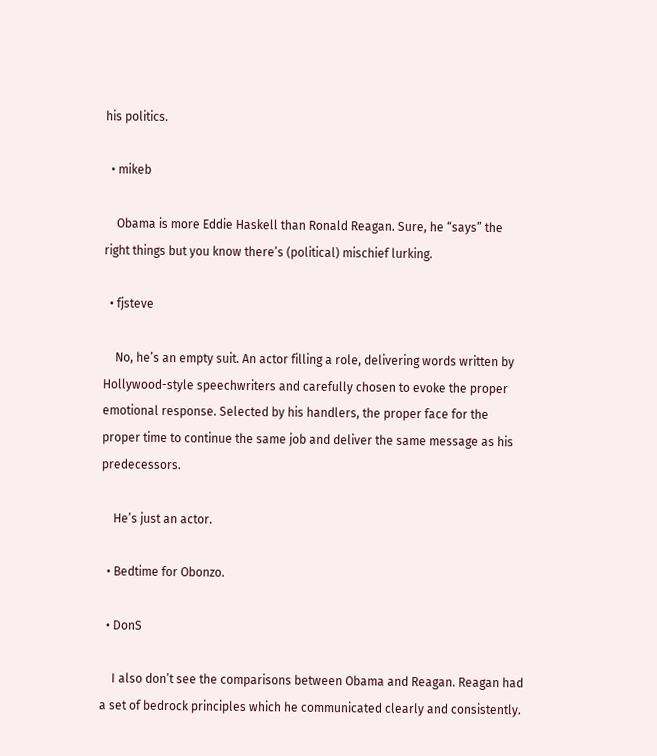his politics.

  • mikeb

    Obama is more Eddie Haskell than Ronald Reagan. Sure, he “says” the right things but you know there’s (political) mischief lurking.

  • fjsteve

    No, he’s an empty suit. An actor filling a role, delivering words written by Hollywood-style speechwriters and carefully chosen to evoke the proper emotional response. Selected by his handlers, the proper face for the proper time to continue the same job and deliver the same message as his predecessors.

    He’s just an actor.

  • Bedtime for Obonzo.

  • DonS

    I also don’t see the comparisons between Obama and Reagan. Reagan had a set of bedrock principles which he communicated clearly and consistently.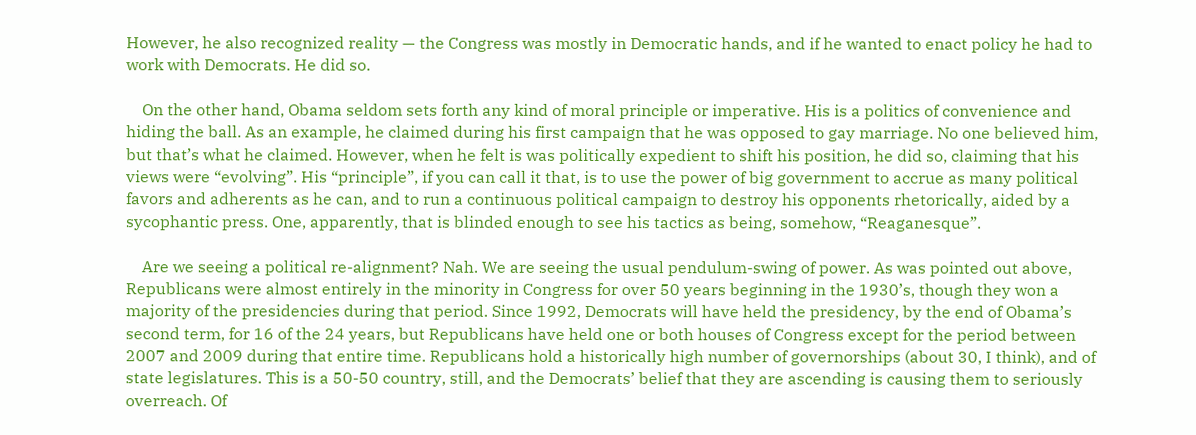However, he also recognized reality — the Congress was mostly in Democratic hands, and if he wanted to enact policy he had to work with Democrats. He did so.

    On the other hand, Obama seldom sets forth any kind of moral principle or imperative. His is a politics of convenience and hiding the ball. As an example, he claimed during his first campaign that he was opposed to gay marriage. No one believed him, but that’s what he claimed. However, when he felt is was politically expedient to shift his position, he did so, claiming that his views were “evolving”. His “principle”, if you can call it that, is to use the power of big government to accrue as many political favors and adherents as he can, and to run a continuous political campaign to destroy his opponents rhetorically, aided by a sycophantic press. One, apparently, that is blinded enough to see his tactics as being, somehow, “Reaganesque”.

    Are we seeing a political re-alignment? Nah. We are seeing the usual pendulum-swing of power. As was pointed out above, Republicans were almost entirely in the minority in Congress for over 50 years beginning in the 1930’s, though they won a majority of the presidencies during that period. Since 1992, Democrats will have held the presidency, by the end of Obama’s second term, for 16 of the 24 years, but Republicans have held one or both houses of Congress except for the period between 2007 and 2009 during that entire time. Republicans hold a historically high number of governorships (about 30, I think), and of state legislatures. This is a 50-50 country, still, and the Democrats’ belief that they are ascending is causing them to seriously overreach. Of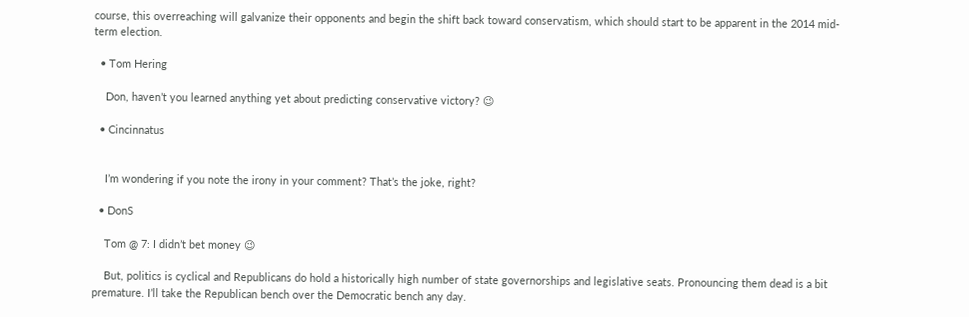course, this overreaching will galvanize their opponents and begin the shift back toward conservatism, which should start to be apparent in the 2014 mid-term election.

  • Tom Hering

    Don, haven’t you learned anything yet about predicting conservative victory? 😉

  • Cincinnatus


    I’m wondering if you note the irony in your comment? That’s the joke, right?

  • DonS

    Tom @ 7: I didn’t bet money 😉

    But, politics is cyclical and Republicans do hold a historically high number of state governorships and legislative seats. Pronouncing them dead is a bit premature. I’ll take the Republican bench over the Democratic bench any day.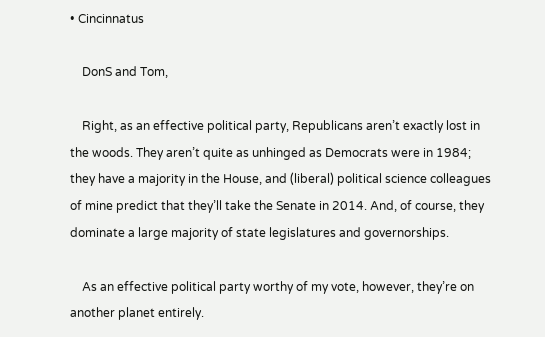• Cincinnatus

    DonS and Tom,

    Right, as an effective political party, Republicans aren’t exactly lost in the woods. They aren’t quite as unhinged as Democrats were in 1984; they have a majority in the House, and (liberal) political science colleagues of mine predict that they’ll take the Senate in 2014. And, of course, they dominate a large majority of state legislatures and governorships.

    As an effective political party worthy of my vote, however, they’re on another planet entirely.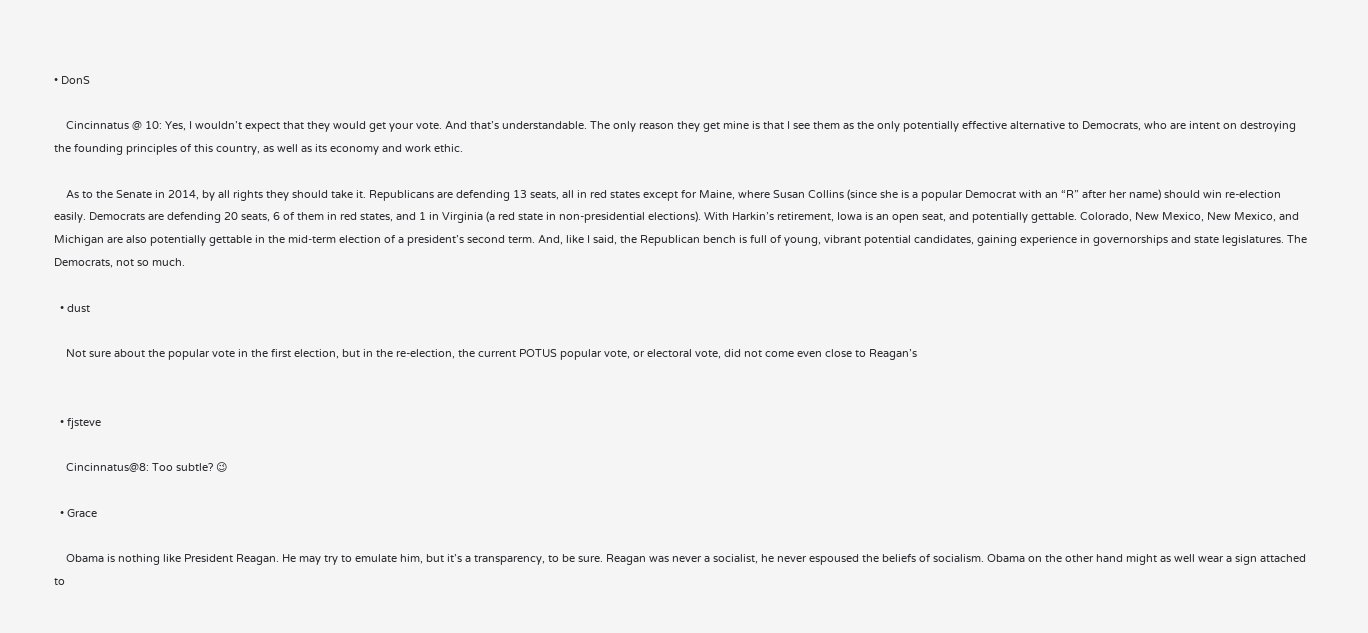• DonS

    Cincinnatus @ 10: Yes, I wouldn’t expect that they would get your vote. And that’s understandable. The only reason they get mine is that I see them as the only potentially effective alternative to Democrats, who are intent on destroying the founding principles of this country, as well as its economy and work ethic.

    As to the Senate in 2014, by all rights they should take it. Republicans are defending 13 seats, all in red states except for Maine, where Susan Collins (since she is a popular Democrat with an “R” after her name) should win re-election easily. Democrats are defending 20 seats, 6 of them in red states, and 1 in Virginia (a red state in non-presidential elections). With Harkin’s retirement, Iowa is an open seat, and potentially gettable. Colorado, New Mexico, New Mexico, and Michigan are also potentially gettable in the mid-term election of a president’s second term. And, like I said, the Republican bench is full of young, vibrant potential candidates, gaining experience in governorships and state legislatures. The Democrats, not so much.

  • dust

    Not sure about the popular vote in the first election, but in the re-election, the current POTUS popular vote, or electoral vote, did not come even close to Reagan’s


  • fjsteve

    Cincinnatus@8: Too subtle? 😉

  • Grace

    Obama is nothing like President Reagan. He may try to emulate him, but it’s a transparency, to be sure. Reagan was never a socialist, he never espoused the beliefs of socialism. Obama on the other hand might as well wear a sign attached to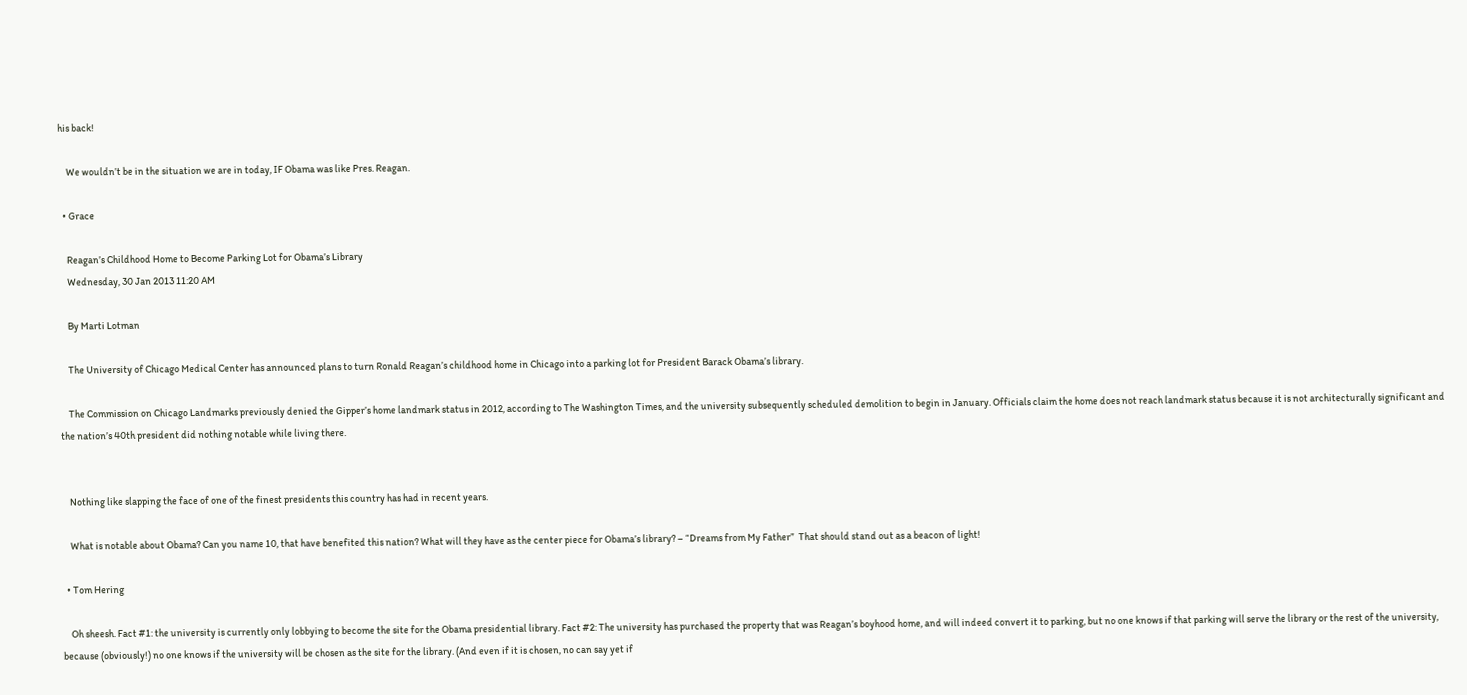his back!

    We wouldn’t be in the situation we are in today, IF Obama was like Pres. Reagan.

  • Grace

    Reagan’s Childhood Home to Become Parking Lot for Obama’s Library
    Wednesday, 30 Jan 2013 11:20 AM

    By Marti Lotman

    The University of Chicago Medical Center has announced plans to turn Ronald Reagan’s childhood home in Chicago into a parking lot for President Barack Obama’s library.

    The Commission on Chicago Landmarks previously denied the Gipper’s home landmark status in 2012, according to The Washington Times, and the university subsequently scheduled demolition to begin in January. Officials claim the home does not reach landmark status because it is not architecturally significant and the nation’s 40th president did nothing notable while living there.


    Nothing like slapping the face of one of the finest presidents this country has had in recent years.

    What is notable about Obama? Can you name 10, that have benefited this nation? What will they have as the center piece for Obama’s library? – “Dreams from My Father”  That should stand out as a beacon of light!

  • Tom Hering

    Oh sheesh. Fact #1: the university is currently only lobbying to become the site for the Obama presidential library. Fact #2: The university has purchased the property that was Reagan’s boyhood home, and will indeed convert it to parking, but no one knows if that parking will serve the library or the rest of the university, because (obviously!) no one knows if the university will be chosen as the site for the library. (And even if it is chosen, no can say yet if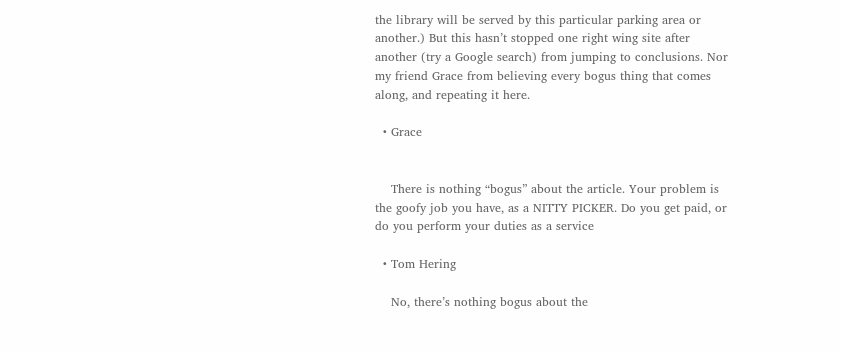the library will be served by this particular parking area or another.) But this hasn’t stopped one right wing site after another (try a Google search) from jumping to conclusions. Nor my friend Grace from believing every bogus thing that comes along, and repeating it here.

  • Grace


    There is nothing “bogus” about the article. Your problem is the goofy job you have, as a NITTY PICKER. Do you get paid, or do you perform your duties as a service

  • Tom Hering

    No, there’s nothing bogus about the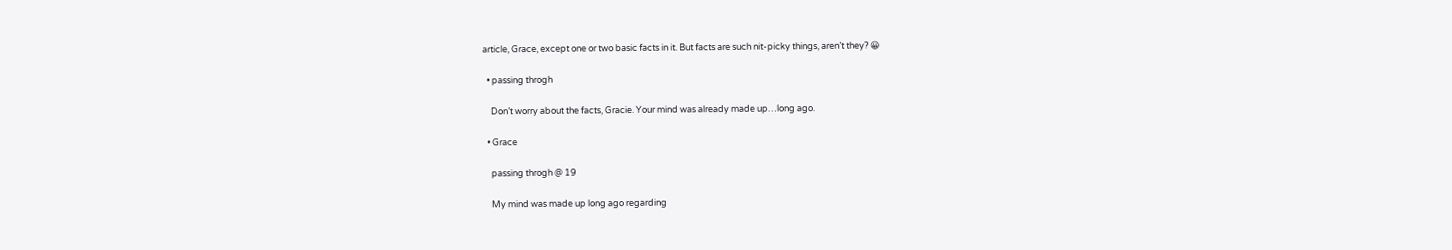article, Grace, except one or two basic facts in it. But facts are such nit-picky things, aren’t they? 😀

  • passing throgh

    Don’t worry about the facts, Gracie. Your mind was already made up…long ago.

  • Grace

    passing throgh @ 19

    My mind was made up long ago regarding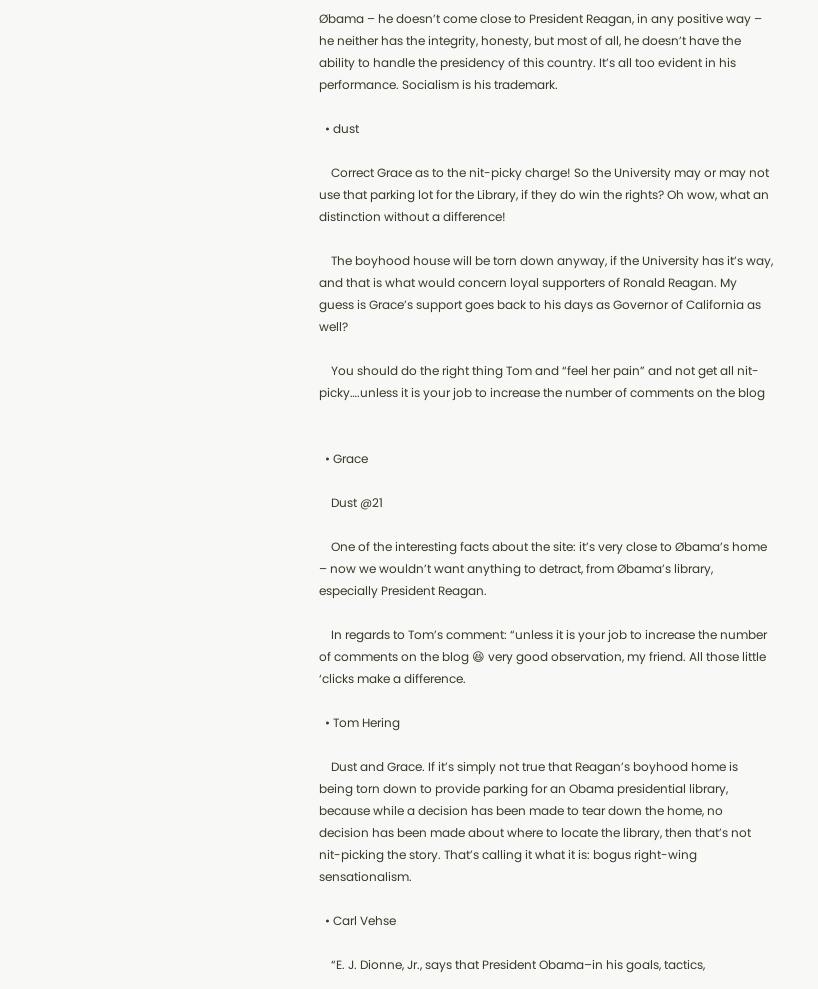Øbama – he doesn’t come close to President Reagan, in any positive way – he neither has the integrity, honesty, but most of all, he doesn’t have the ability to handle the presidency of this country. It’s all too evident in his performance. Socialism is his trademark.

  • dust

    Correct Grace as to the nit-picky charge! So the University may or may not use that parking lot for the Library, if they do win the rights? Oh wow, what an distinction without a difference!

    The boyhood house will be torn down anyway, if the University has it’s way, and that is what would concern loyal supporters of Ronald Reagan. My guess is Grace’s support goes back to his days as Governor of California as well?

    You should do the right thing Tom and “feel her pain” and not get all nit-picky….unless it is your job to increase the number of comments on the blog


  • Grace

    Dust @21

    One of the interesting facts about the site: it’s very close to Øbama’s home – now we wouldn’t want anything to detract, from Øbama’s library, especially President Reagan.

    In regards to Tom’s comment: “unless it is your job to increase the number of comments on the blog 😆 very good observation, my friend. All those little ‘clicks make a difference.

  • Tom Hering

    Dust and Grace. If it’s simply not true that Reagan’s boyhood home is being torn down to provide parking for an Obama presidential library, because while a decision has been made to tear down the home, no decision has been made about where to locate the library, then that’s not nit-picking the story. That’s calling it what it is: bogus right-wing sensationalism.

  • Carl Vehse

    “E. J. Dionne, Jr., says that President Obama–in his goals, tactics,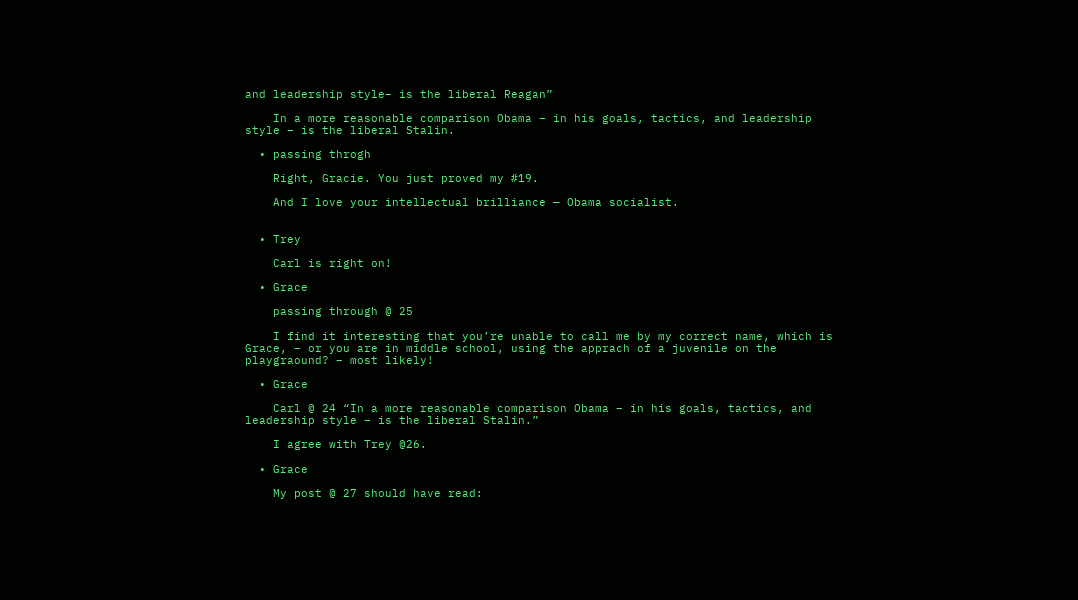and leadership style– is the liberal Reagan”

    In a more reasonable comparison Obama – in his goals, tactics, and leadership style – is the liberal Stalin.

  • passing throgh

    Right, Gracie. You just proved my #19.

    And I love your intellectual brilliance — Obama socialist.


  • Trey

    Carl is right on!

  • Grace

    passing through @ 25

    I find it interesting that you’re unable to call me by my correct name, which is Grace, – or you are in middle school, using the apprach of a juvenile on the playgraound? – most likely!

  • Grace

    Carl @ 24 “In a more reasonable comparison Obama – in his goals, tactics, and leadership style – is the liberal Stalin.”

    I agree with Trey @26.

  • Grace

    My post @ 27 should have read: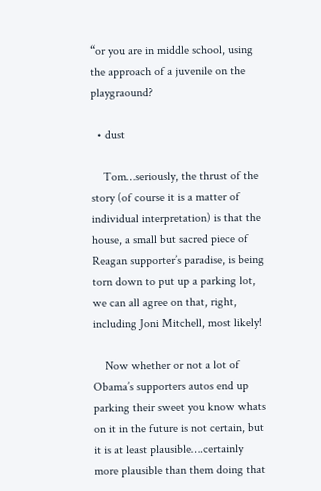“or you are in middle school, using the approach of a juvenile on the playgraound?

  • dust

    Tom…seriously, the thrust of the story (of course it is a matter of individual interpretation) is that the house, a small but sacred piece of Reagan supporter’s paradise, is being torn down to put up a parking lot, we can all agree on that, right, including Joni Mitchell, most likely!

    Now whether or not a lot of Obama’s supporters autos end up parking their sweet you know whats on it in the future is not certain, but it is at least plausible….certainly more plausible than them doing that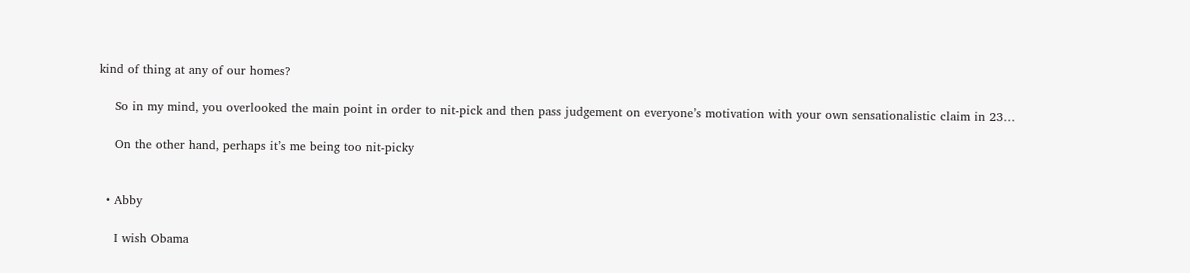kind of thing at any of our homes?

    So in my mind, you overlooked the main point in order to nit-pick and then pass judgement on everyone’s motivation with your own sensationalistic claim in 23…

    On the other hand, perhaps it’s me being too nit-picky


  • Abby

    I wish Obama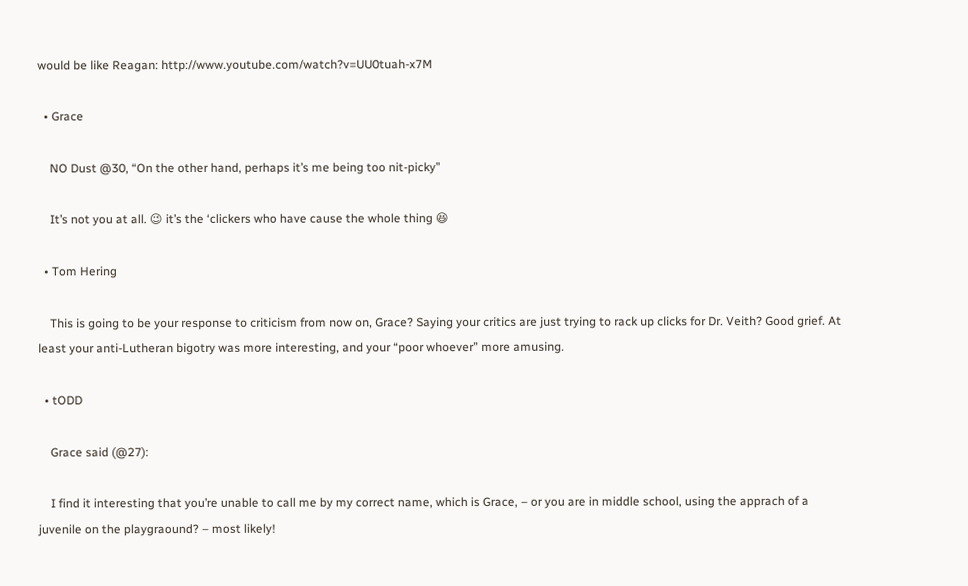would be like Reagan: http://www.youtube.com/watch?v=UU0tuah-x7M

  • Grace

    NO Dust @30, “On the other hand, perhaps it’s me being too nit-picky”

    It’s not you at all. 😉 it’s the ‘clickers who have cause the whole thing 😆

  • Tom Hering

    This is going to be your response to criticism from now on, Grace? Saying your critics are just trying to rack up clicks for Dr. Veith? Good grief. At least your anti-Lutheran bigotry was more interesting, and your “poor whoever” more amusing.

  • tODD

    Grace said (@27):

    I find it interesting that you’re unable to call me by my correct name, which is Grace, – or you are in middle school, using the apprach of a juvenile on the playgraound? – most likely!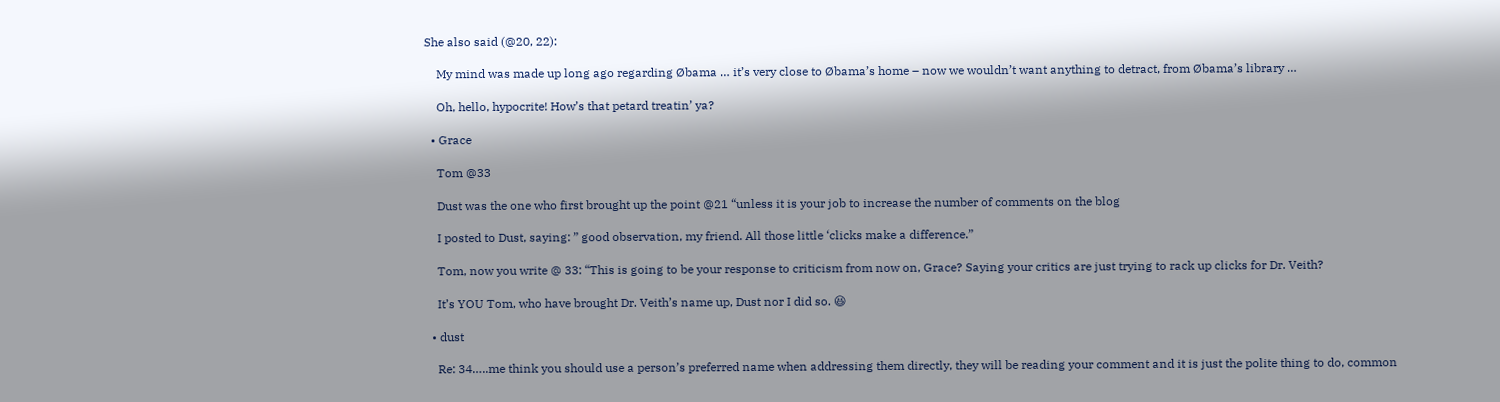She also said (@20, 22):

    My mind was made up long ago regarding Øbama … it’s very close to Øbama’s home – now we wouldn’t want anything to detract, from Øbama’s library …

    Oh, hello, hypocrite! How’s that petard treatin’ ya?

  • Grace

    Tom @33

    Dust was the one who first brought up the point @21 “unless it is your job to increase the number of comments on the blog

    I posted to Dust, saying: ” good observation, my friend. All those little ‘clicks make a difference.”

    Tom, now you write @ 33: “This is going to be your response to criticism from now on, Grace? Saying your critics are just trying to rack up clicks for Dr. Veith?

    It’s YOU Tom, who have brought Dr. Veith’s name up, Dust nor I did so. 😆

  • dust

    Re: 34…..me think you should use a person’s preferred name when addressing them directly, they will be reading your comment and it is just the polite thing to do, common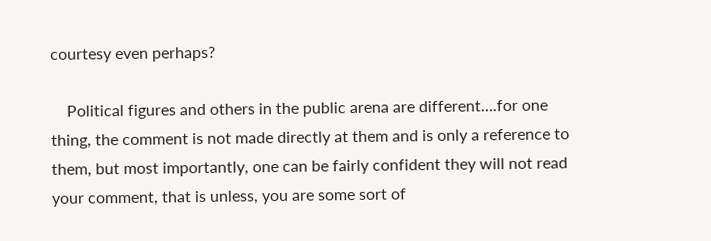courtesy even perhaps?

    Political figures and others in the public arena are different….for one thing, the comment is not made directly at them and is only a reference to them, but most importantly, one can be fairly confident they will not read your comment, that is unless, you are some sort of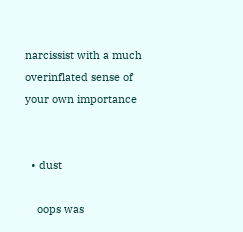narcissist with a much overinflated sense of your own importance


  • dust

    oops was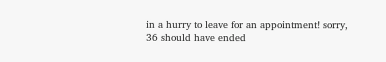in a hurry to leave for an appointment! sorry, 36 should have ended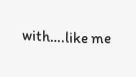with….like me